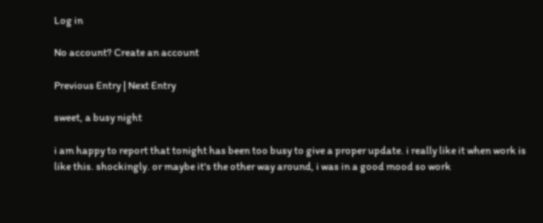Log in

No account? Create an account

Previous Entry | Next Entry

sweet, a busy night

i am happy to report that tonight has been too busy to give a proper update. i really like it when work is like this. shockingly. or maybe it's the other way around, i was in a good mood so work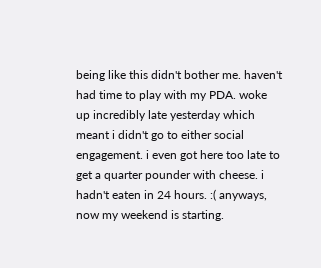being like this didn't bother me. haven't had time to play with my PDA. woke up incredibly late yesterday which meant i didn't go to either social engagement. i even got here too late to get a quarter pounder with cheese. i hadn't eaten in 24 hours. :( anyways, now my weekend is starting.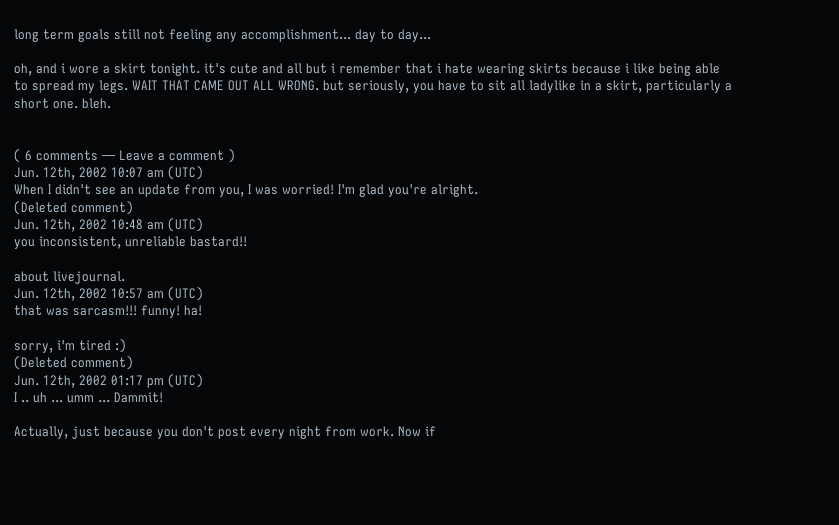long term goals still not feeling any accomplishment... day to day...

oh, and i wore a skirt tonight. it's cute and all but i remember that i hate wearing skirts because i like being able to spread my legs. WAIT THAT CAME OUT ALL WRONG. but seriously, you have to sit all ladylike in a skirt, particularly a short one. bleh.


( 6 comments — Leave a comment )
Jun. 12th, 2002 10:07 am (UTC)
When I didn't see an update from you, I was worried! I'm glad you're alright.
(Deleted comment)
Jun. 12th, 2002 10:48 am (UTC)
you inconsistent, unreliable bastard!!

about livejournal.
Jun. 12th, 2002 10:57 am (UTC)
that was sarcasm!!! funny! ha!

sorry, i'm tired :)
(Deleted comment)
Jun. 12th, 2002 01:17 pm (UTC)
I .. uh ... umm ... Dammit!

Actually, just because you don't post every night from work. Now if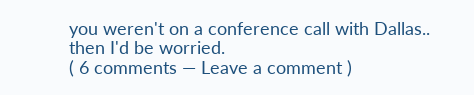you weren't on a conference call with Dallas.. then I'd be worried.
( 6 comments — Leave a comment )